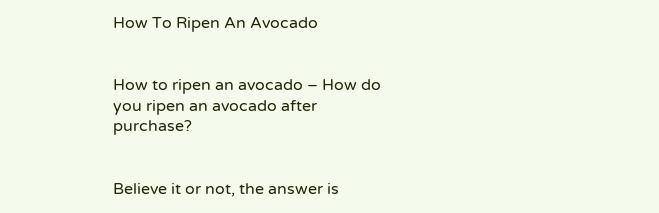How To Ripen An Avocado


How to ripen an avocado – How do you ripen an avocado after purchase?


Believe it or not, the answer is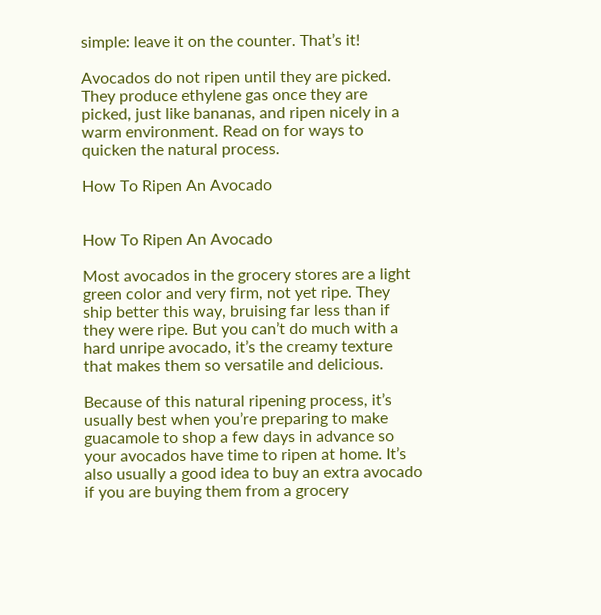simple: leave it on the counter. That’s it!

Avocados do not ripen until they are picked. They produce ethylene gas once they are picked, just like bananas, and ripen nicely in a warm environment. Read on for ways to quicken the natural process.

How To Ripen An Avocado


How To Ripen An Avocado

Most avocados in the grocery stores are a light green color and very firm, not yet ripe. They ship better this way, bruising far less than if they were ripe. But you can’t do much with a hard unripe avocado, it’s the creamy texture that makes them so versatile and delicious.

Because of this natural ripening process, it’s usually best when you’re preparing to make guacamole to shop a few days in advance so your avocados have time to ripen at home. It’s also usually a good idea to buy an extra avocado if you are buying them from a grocery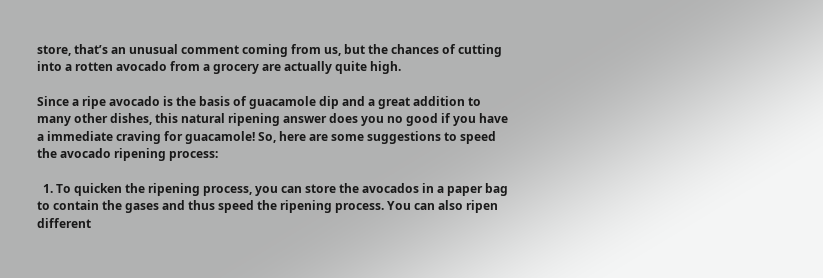store, that’s an unusual comment coming from us, but the chances of cutting into a rotten avocado from a grocery are actually quite high.

Since a ripe avocado is the basis of guacamole dip and a great addition to many other dishes, this natural ripening answer does you no good if you have a immediate craving for guacamole! So, here are some suggestions to speed the avocado ripening process:

  1. To quicken the ripening process, you can store the avocados in a paper bag to contain the gases and thus speed the ripening process. You can also ripen different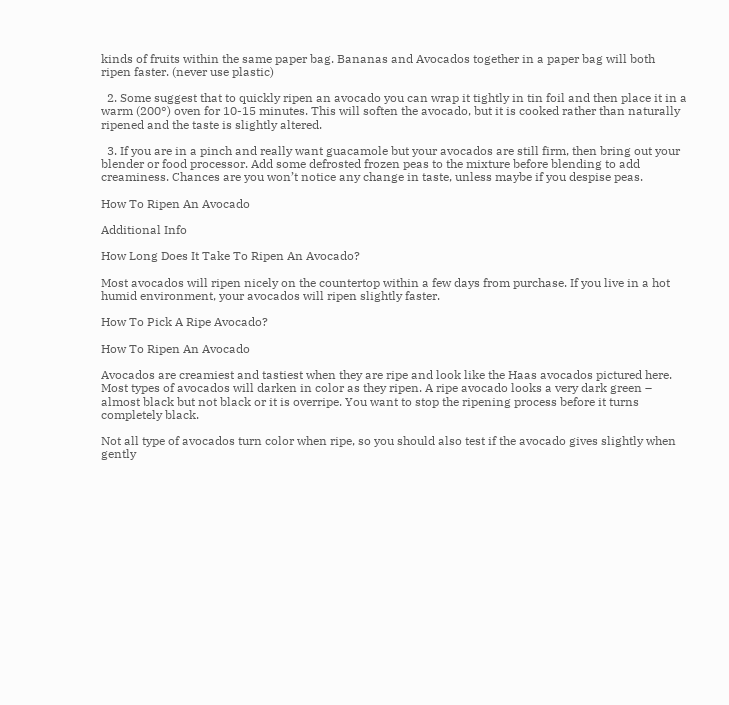kinds of fruits within the same paper bag. Bananas and Avocados together in a paper bag will both ripen faster. (never use plastic)

  2. Some suggest that to quickly ripen an avocado you can wrap it tightly in tin foil and then place it in a warm (200°) oven for 10-15 minutes. This will soften the avocado, but it is cooked rather than naturally ripened and the taste is slightly altered.

  3. If you are in a pinch and really want guacamole but your avocados are still firm, then bring out your blender or food processor. Add some defrosted frozen peas to the mixture before blending to add creaminess. Chances are you won’t notice any change in taste, unless maybe if you despise peas.

How To Ripen An Avocado

Additional Info

How Long Does It Take To Ripen An Avocado?

Most avocados will ripen nicely on the countertop within a few days from purchase. If you live in a hot humid environment, your avocados will ripen slightly faster.

How To Pick A Ripe Avocado?

How To Ripen An Avocado

Avocados are creamiest and tastiest when they are ripe and look like the Haas avocados pictured here. Most types of avocados will darken in color as they ripen. A ripe avocado looks a very dark green – almost black but not black or it is overripe. You want to stop the ripening process before it turns completely black.

Not all type of avocados turn color when ripe, so you should also test if the avocado gives slightly when gently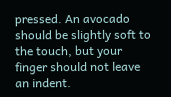pressed. An avocado should be slightly soft to the touch, but your finger should not leave an indent.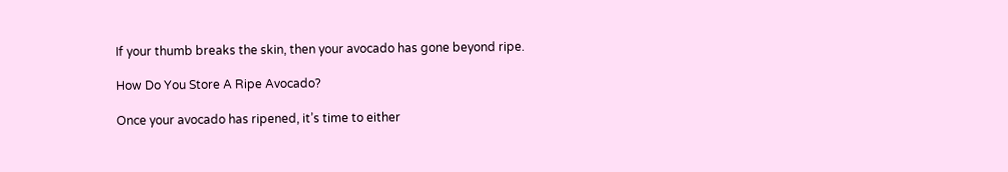If your thumb breaks the skin, then your avocado has gone beyond ripe.

How Do You Store A Ripe Avocado?

Once your avocado has ripened, it’s time to either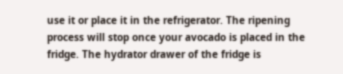use it or place it in the refrigerator. The ripening process will stop once your avocado is placed in the fridge. The hydrator drawer of the fridge is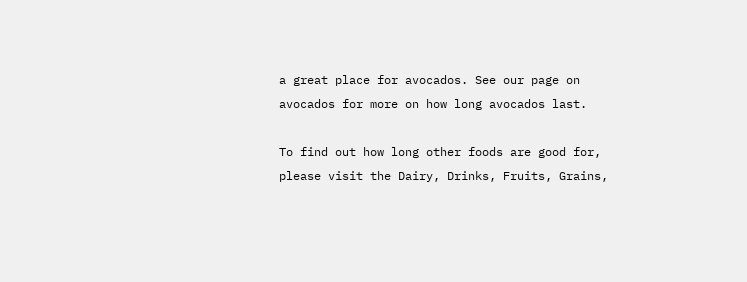a great place for avocados. See our page on avocados for more on how long avocados last.

To find out how long other foods are good for, please visit the Dairy, Drinks, Fruits, Grains,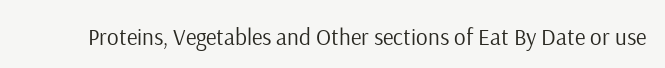Proteins, Vegetables and Other sections of Eat By Date or use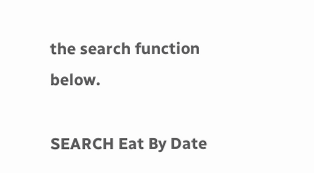the search function below.

SEARCH Eat By Date